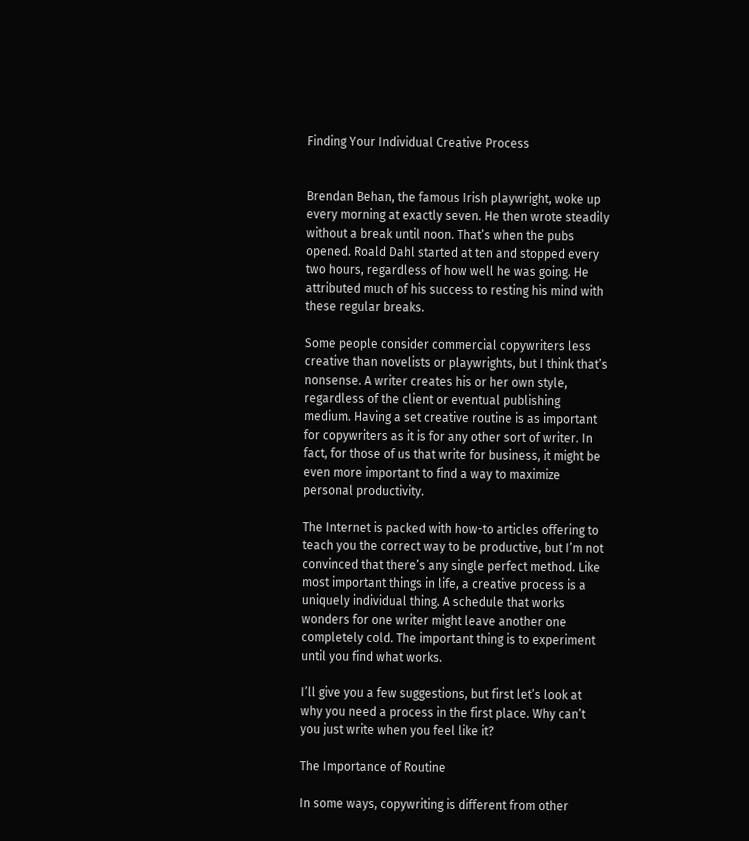Finding Your Individual Creative Process


Brendan Behan, the famous Irish playwright, woke up every morning at exactly seven. He then wrote steadily without a break until noon. That’s when the pubs opened. Roald Dahl started at ten and stopped every two hours, regardless of how well he was going. He attributed much of his success to resting his mind with these regular breaks.

Some people consider commercial copywriters less creative than novelists or playwrights, but I think that’s nonsense. A writer creates his or her own style, regardless of the client or eventual publishing medium. Having a set creative routine is as important for copywriters as it is for any other sort of writer. In fact, for those of us that write for business, it might be even more important to find a way to maximize personal productivity.

The Internet is packed with how-to articles offering to teach you the correct way to be productive, but I’m not convinced that there’s any single perfect method. Like most important things in life, a creative process is a uniquely individual thing. A schedule that works wonders for one writer might leave another one completely cold. The important thing is to experiment until you find what works.

I’ll give you a few suggestions, but first let’s look at why you need a process in the first place. Why can’t you just write when you feel like it?

The Importance of Routine

In some ways, copywriting is different from other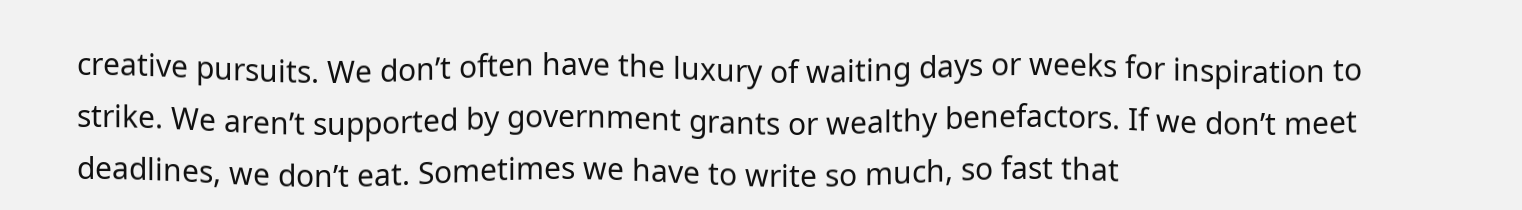creative pursuits. We don’t often have the luxury of waiting days or weeks for inspiration to strike. We aren’t supported by government grants or wealthy benefactors. If we don’t meet deadlines, we don’t eat. Sometimes we have to write so much, so fast that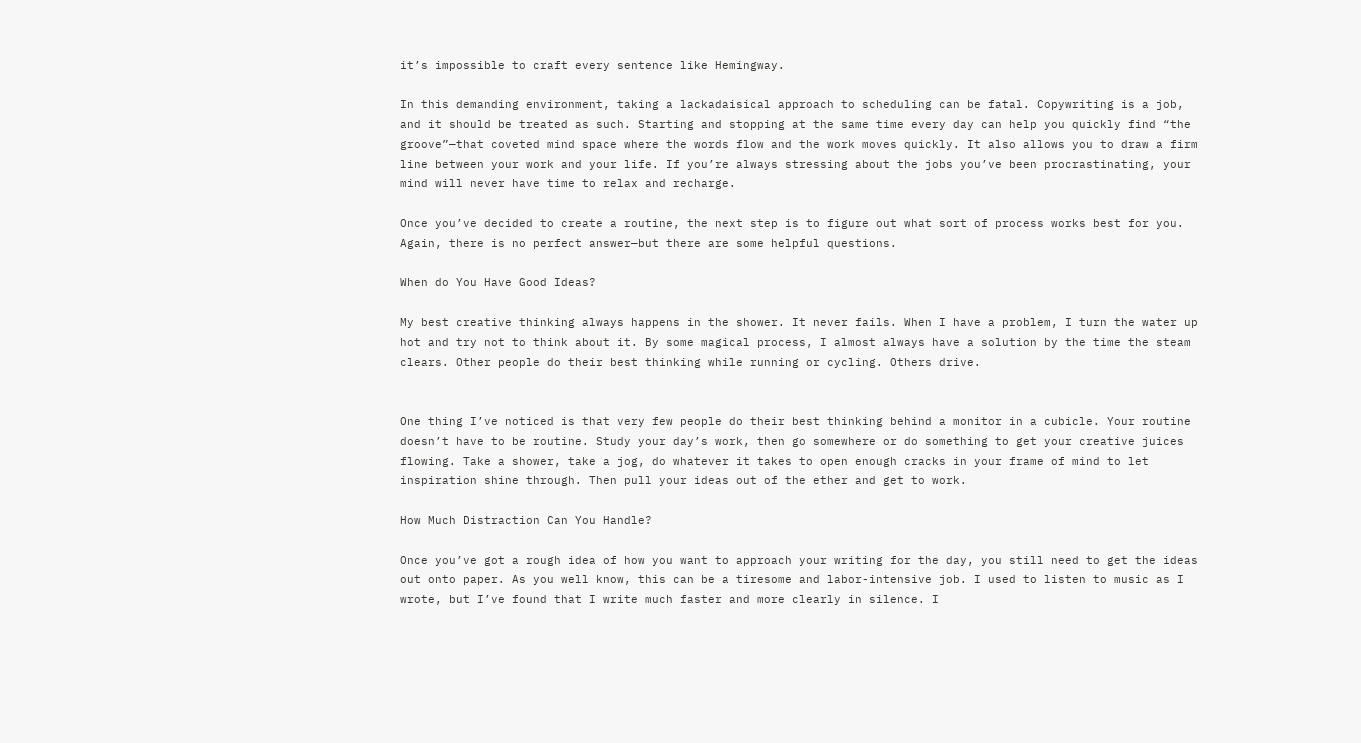it’s impossible to craft every sentence like Hemingway.

In this demanding environment, taking a lackadaisical approach to scheduling can be fatal. Copywriting is a job, and it should be treated as such. Starting and stopping at the same time every day can help you quickly find “the groove”—that coveted mind space where the words flow and the work moves quickly. It also allows you to draw a firm line between your work and your life. If you’re always stressing about the jobs you’ve been procrastinating, your mind will never have time to relax and recharge.

Once you’ve decided to create a routine, the next step is to figure out what sort of process works best for you. Again, there is no perfect answer—but there are some helpful questions.

When do You Have Good Ideas?

My best creative thinking always happens in the shower. It never fails. When I have a problem, I turn the water up hot and try not to think about it. By some magical process, I almost always have a solution by the time the steam clears. Other people do their best thinking while running or cycling. Others drive.


One thing I’ve noticed is that very few people do their best thinking behind a monitor in a cubicle. Your routine doesn’t have to be routine. Study your day’s work, then go somewhere or do something to get your creative juices flowing. Take a shower, take a jog, do whatever it takes to open enough cracks in your frame of mind to let inspiration shine through. Then pull your ideas out of the ether and get to work.

How Much Distraction Can You Handle?

Once you’ve got a rough idea of how you want to approach your writing for the day, you still need to get the ideas out onto paper. As you well know, this can be a tiresome and labor-intensive job. I used to listen to music as I wrote, but I’ve found that I write much faster and more clearly in silence. I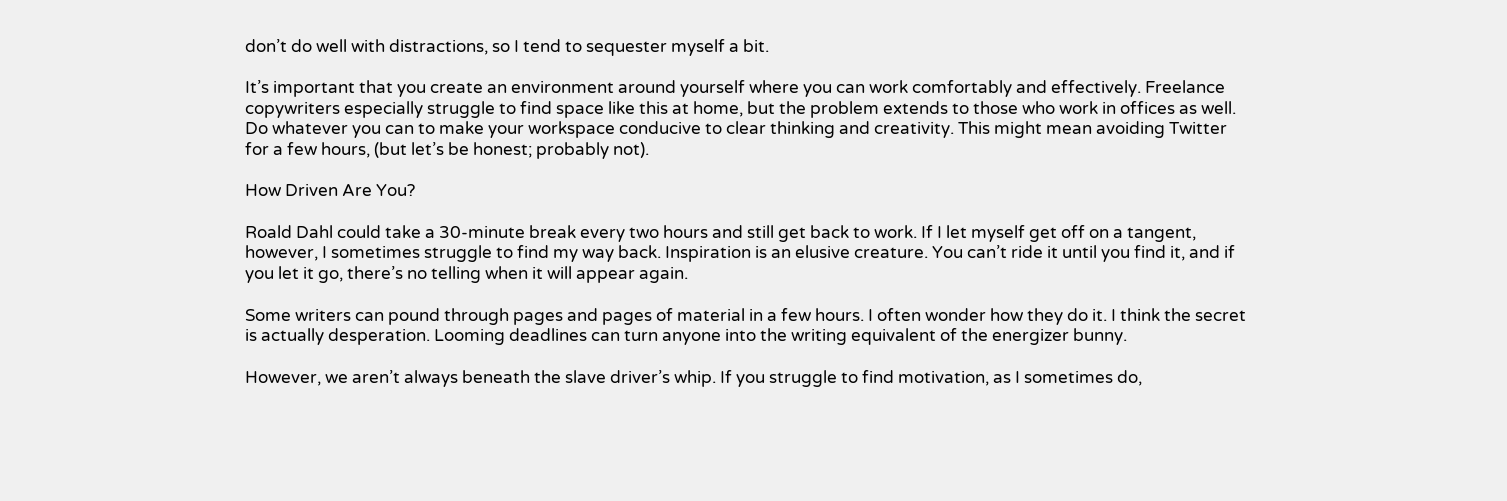don’t do well with distractions, so I tend to sequester myself a bit.

It’s important that you create an environment around yourself where you can work comfortably and effectively. Freelance copywriters especially struggle to find space like this at home, but the problem extends to those who work in offices as well. Do whatever you can to make your workspace conducive to clear thinking and creativity. This might mean avoiding Twitter for a few hours, (but let’s be honest; probably not).

How Driven Are You?

Roald Dahl could take a 30-minute break every two hours and still get back to work. If I let myself get off on a tangent, however, I sometimes struggle to find my way back. Inspiration is an elusive creature. You can’t ride it until you find it, and if you let it go, there’s no telling when it will appear again.

Some writers can pound through pages and pages of material in a few hours. I often wonder how they do it. I think the secret is actually desperation. Looming deadlines can turn anyone into the writing equivalent of the energizer bunny.

However, we aren’t always beneath the slave driver’s whip. If you struggle to find motivation, as I sometimes do,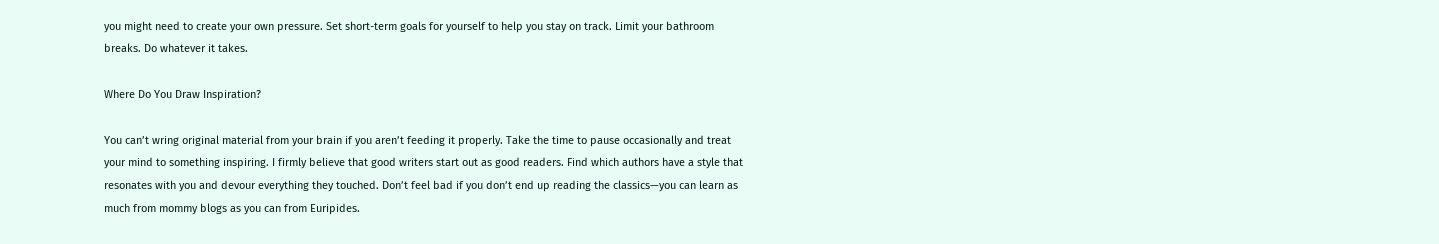you might need to create your own pressure. Set short-term goals for yourself to help you stay on track. Limit your bathroom breaks. Do whatever it takes.

Where Do You Draw Inspiration?

You can’t wring original material from your brain if you aren’t feeding it properly. Take the time to pause occasionally and treat your mind to something inspiring. I firmly believe that good writers start out as good readers. Find which authors have a style that resonates with you and devour everything they touched. Don’t feel bad if you don’t end up reading the classics—you can learn as much from mommy blogs as you can from Euripides.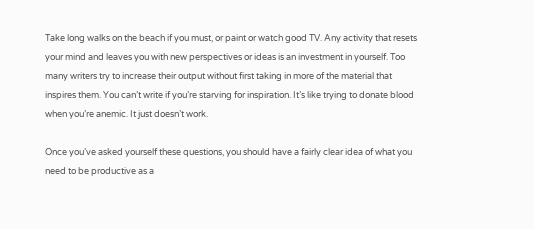Take long walks on the beach if you must, or paint or watch good TV. Any activity that resets your mind and leaves you with new perspectives or ideas is an investment in yourself. Too many writers try to increase their output without first taking in more of the material that inspires them. You can’t write if you’re starving for inspiration. It’s like trying to donate blood when you’re anemic. It just doesn’t work.

Once you’ve asked yourself these questions, you should have a fairly clear idea of what you need to be productive as a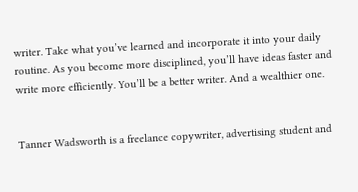writer. Take what you’ve learned and incorporate it into your daily routine. As you become more disciplined, you’ll have ideas faster and write more efficiently. You’ll be a better writer. And a wealthier one.


Tanner Wadsworth is a freelance copywriter, advertising student and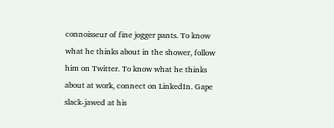connoisseur of fine jogger pants. To know what he thinks about in the shower, follow him on Twitter. To know what he thinks about at work, connect on LinkedIn. Gape slack-jawed at his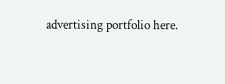advertising portfolio here.